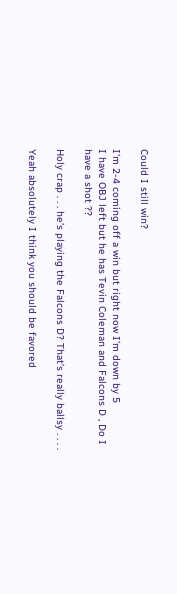Could I still win?

I’m 2-4 coming off a win but right now I’m down by 5
I have OBJ left but he has Tevin Coleman and Falcons D , Do I have a shot ??

Holy crap . . . he’s playing the Falcons D? That’s really ballsy . . . .

Yeah absolutely I think you should be favored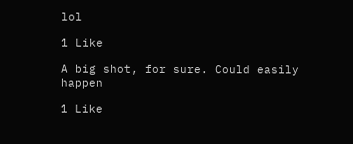lol

1 Like

A big shot, for sure. Could easily happen

1 Like